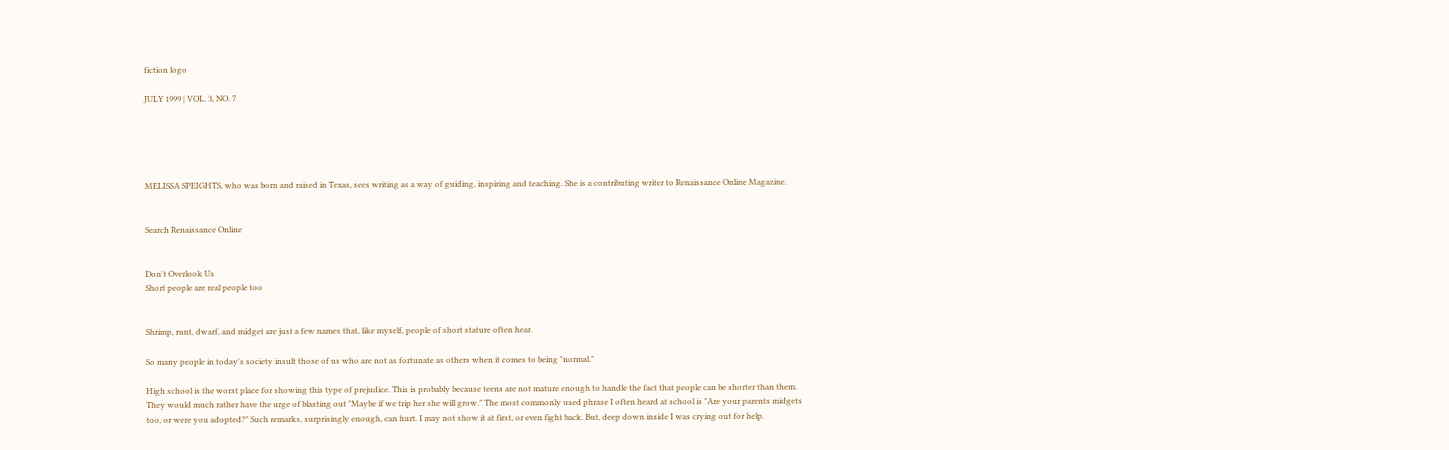fiction logo

JULY 1999 | VOL. 3, NO. 7





MELISSA SPEIGHTS, who was born and raised in Texas, sees writing as a way of guiding, inspiring and teaching. She is a contributing writer to Renaissance Online Magazine.


Search Renaissance Online


Don't Overlook Us
Short people are real people too


Shrimp, runt, dwarf, and midget are just a few names that, like myself, people of short stature often hear.

So many people in today's society insult those of us who are not as fortunate as others when it comes to being "normal."

High school is the worst place for showing this type of prejudice. This is probably because teens are not mature enough to handle the fact that people can be shorter than them. They would much rather have the urge of blasting out "Maybe if we trip her she will grow." The most commonly used phrase I often heard at school is "Are your parents midgets too, or were you adopted?" Such remarks, surprisingly enough, can hurt. I may not show it at first, or even fight back. But, deep down inside I was crying out for help.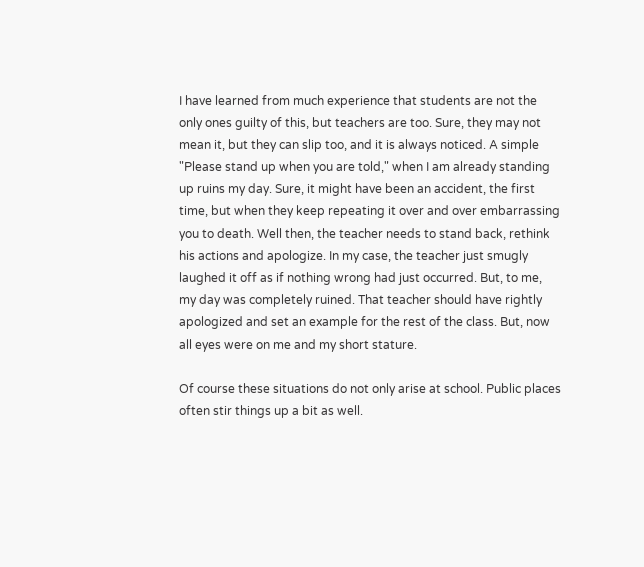I have learned from much experience that students are not the only ones guilty of this, but teachers are too. Sure, they may not mean it, but they can slip too, and it is always noticed. A simple "Please stand up when you are told," when I am already standing up ruins my day. Sure, it might have been an accident, the first time, but when they keep repeating it over and over embarrassing you to death. Well then, the teacher needs to stand back, rethink his actions and apologize. In my case, the teacher just smugly laughed it off as if nothing wrong had just occurred. But, to me, my day was completely ruined. That teacher should have rightly apologized and set an example for the rest of the class. But, now all eyes were on me and my short stature.

Of course these situations do not only arise at school. Public places often stir things up a bit as well.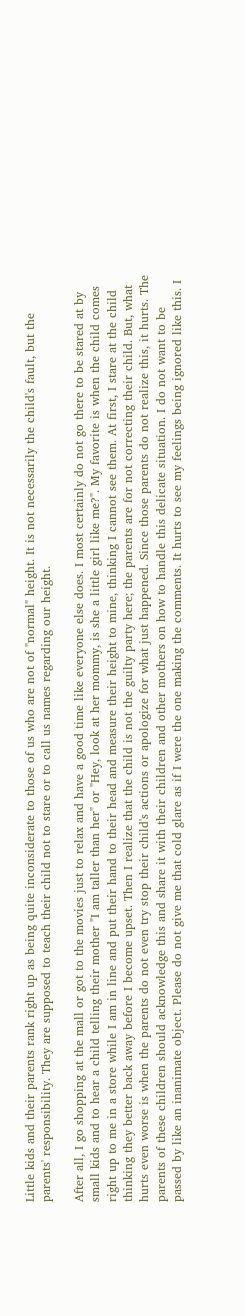Little kids and their parents rank right up as being quite inconsiderate to those of us who are not of "normal" height. It is not necessarily the child's fault, but the parents' responsibility. They are supposed to teach their child not to stare or to call us names regarding our height.

After all, I go shopping at the mall or got to the movies just to relax and have a good time like everyone else does. I most certainly do not go there to be stared at by small kids and to hear a child telling their mother "I am taller than her" or "Hey, look at her mommy, is she a little girl like me?". My favorite is when the child comes right up to me in a store while I am in line and put their hand to their head and measure their height to mine, thinking I cannot see them. At first, I stare at the child thinking they better back away before I become upset. Then I realize that the child is not the guilty party here; the parents are for not correcting their child. But, what hurts even worse is when the parents do not even try stop their child's actions or apologize for what just happened. Since those parents do not realize this, it hurts. The parents of these children should acknowledge this and share it with their children and other mothers on how to handle this delicate situation. I do not want to be passed by like an inanimate object. Please do not give me that cold glare as if I were the one making the comments. It hurts to see my feelings being ignored like this. I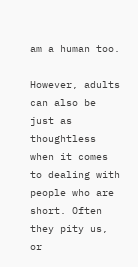am a human too.

However, adults can also be just as thoughtless when it comes to dealing with people who are short. Often they pity us, or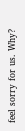feel sorry for us. Why?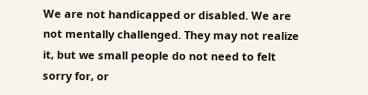We are not handicapped or disabled. We are not mentally challenged. They may not realize it, but we small people do not need to felt sorry for, or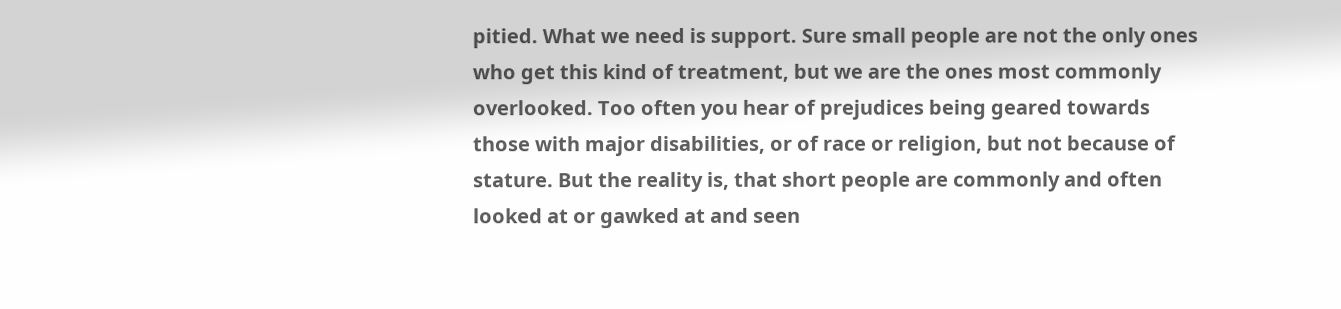pitied. What we need is support. Sure small people are not the only ones who get this kind of treatment, but we are the ones most commonly overlooked. Too often you hear of prejudices being geared towards those with major disabilities, or of race or religion, but not because of stature. But the reality is, that short people are commonly and often looked at or gawked at and seen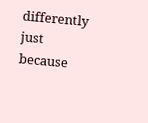differently just because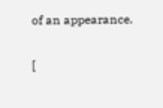of an appearance.

[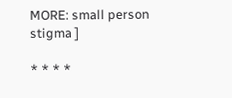MORE: small person stigma ]

* * * *